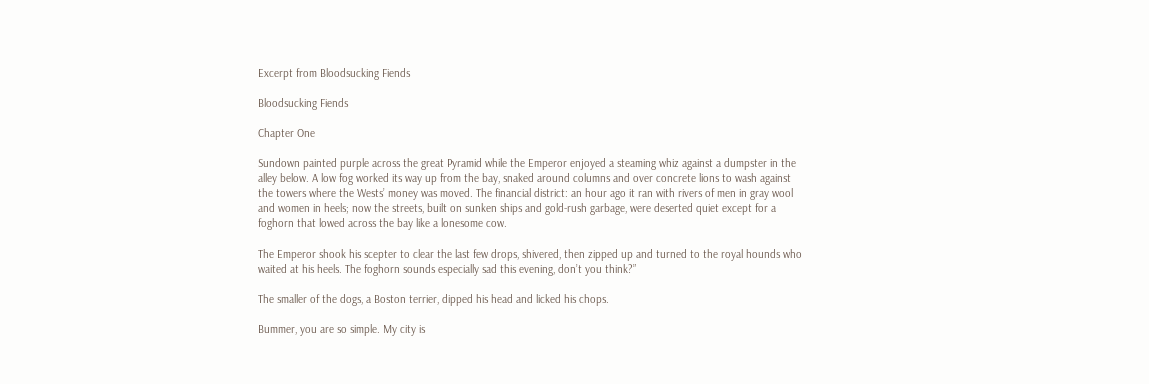Excerpt from Bloodsucking Fiends

Bloodsucking Fiends

Chapter One

Sundown painted purple across the great Pyramid while the Emperor enjoyed a steaming whiz against a dumpster in the alley below. A low fog worked its way up from the bay, snaked around columns and over concrete lions to wash against the towers where the Wests’ money was moved. The financial district: an hour ago it ran with rivers of men in gray wool and women in heels; now the streets, built on sunken ships and gold-rush garbage, were deserted quiet except for a foghorn that lowed across the bay like a lonesome cow.

The Emperor shook his scepter to clear the last few drops, shivered, then zipped up and turned to the royal hounds who waited at his heels. The foghorn sounds especially sad this evening, don’t you think?”

The smaller of the dogs, a Boston terrier, dipped his head and licked his chops.

Bummer, you are so simple. My city is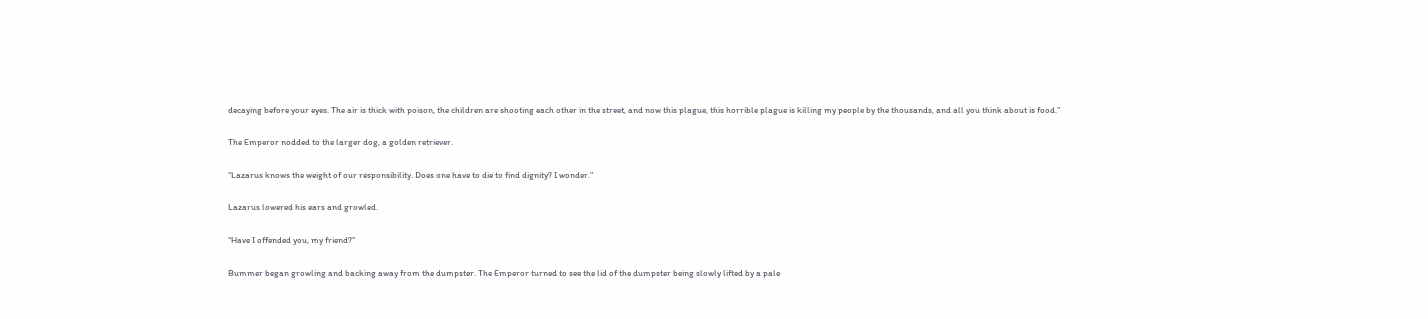decaying before your eyes. The air is thick with poison, the children are shooting each other in the street, and now this plague, this horrible plague is killing my people by the thousands, and all you think about is food.”

The Emperor nodded to the larger dog, a golden retriever.

“Lazarus knows the weight of our responsibility. Does one have to die to find dignity? I wonder.”

Lazarus lowered his ears and growled.

“Have I offended you, my friend?”

Bummer began growling and backing away from the dumpster. The Emperor turned to see the lid of the dumpster being slowly lifted by a pale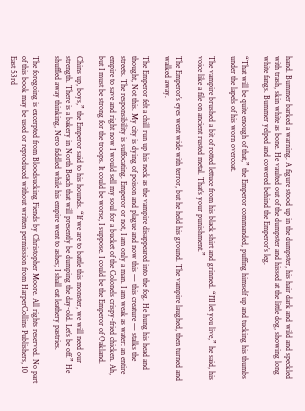hand. Bummer barked a warning. A figure stood up in the dumpster, his hair dark and wild and speckled with trash, skin white as bone. He vaulted out of the dumpster and hissed at the little dog, showing long white fangs. Bummer yelped and cowered behind the Emperor’s leg.

“That will be quite enough of that,” the Emperor commanded, puffing himself up and tucking his thumbs under the lapels of his worn overcoat.

The vampire brushed a bit of rotted lettuce from his black shirt and grinned. “I’II let you live,” he said, his voice like a file on ancient rusted metal. That’s your punishment.”

The Emperor’s eyes went wide with terror, but he held his ground. The vampire laughed, then turned and walked away.

The Emperor felt a chill run up his neck as the vampire disappeared into the fog. He hung his head and thought, Not this. My city is dying of poison and plague and now this — this creature — stalks the streets. The responsibility is suffocating. Emperor or not, I am only a man. I am weak as water: an entire empire to save and right now I would sell my soul for a bucket of the Colonels crispy-fried chicken. Ah, but I must be strong for the troops. It could be worse, I suppose. I could be the Emperor of Oakland.

Chins up, boys,” the Emperor said to his hounds. “If we are to battle this monster, we will need our strength. There is a bakery in North Beach that will presently be dumping the day-old. Let’s be off.” He shuffled away thinking, Nero fiddled while his empire went to ashes; I shall eat leathery pastries.

The foregoing is excerpted from Bloodsucking Fiends by Christopher Moore. All rights reserved. No part of this book may be used or reproduced without written permission from HarperCollins Publishers, 10 East 53rd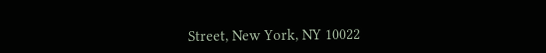Street, New York, NY 10022